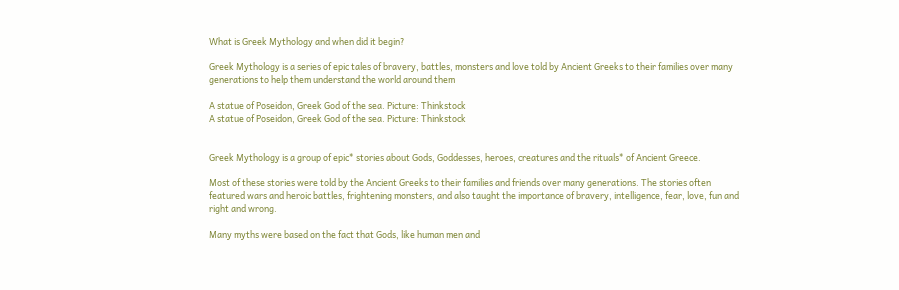What is Greek Mythology and when did it begin?

Greek Mythology is a series of epic tales of bravery, battles, monsters and love told by Ancient Greeks to their families over many generations to help them understand the world around them

A statue of Poseidon, Greek God of the sea. Picture: Thinkstock
A statue of Poseidon, Greek God of the sea. Picture: Thinkstock


Greek Mythology is a group of epic* stories about Gods, Goddesses, heroes, creatures and the rituals* of Ancient Greece.

Most of these stories were told by the Ancient Greeks to their families and friends over many generations. The stories often featured wars and heroic battles, frightening monsters, and also taught the importance of bravery, intelligence, fear, love, fun and right and wrong.

Many myths were based on the fact that Gods, like human men and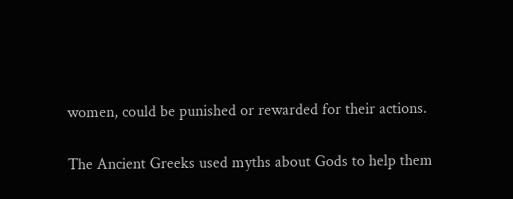women, could be punished or rewarded for their actions.

The Ancient Greeks used myths about Gods to help them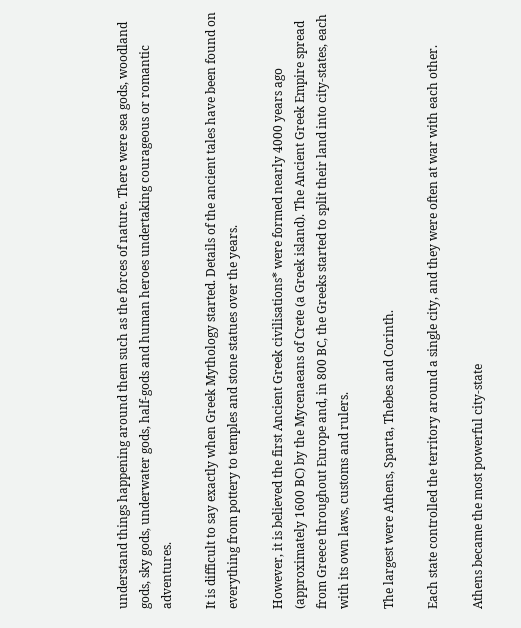understand things happening around them such as the forces of nature. There were sea gods, woodland gods, sky gods, underwater gods, half-gods and human heroes undertaking courageous or romantic adventures.

It is difficult to say exactly when Greek Mythology started. Details of the ancient tales have been found on everything from pottery to temples and stone statues over the years.

However, it is believed the first Ancient Greek civilisations* were formed nearly 4000 years ago (approximately 1600 BC) by the Mycenaeans of Crete (a Greek island). The Ancient Greek Empire spread from Greece throughout Europe and, in 800 BC, the Greeks started to split their land into city-states, each with its own laws, customs and rulers.

The largest were Athens, Sparta, Thebes and Corinth.

Each state controlled the territory around a single city, and they were often at war with each other.

Athens became the most powerful city-state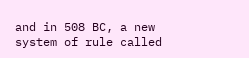and in 508 BC, a new system of rule called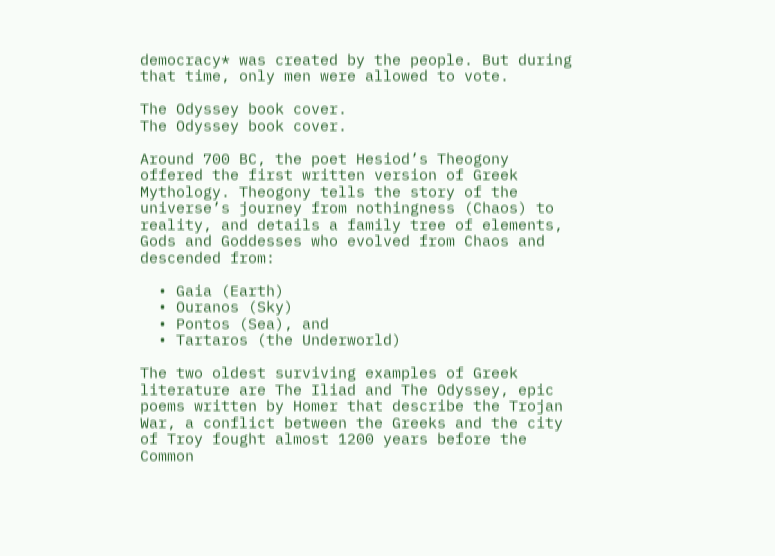democracy* was created by the people. But during that time, only men were allowed to vote.

The Odyssey book cover.
The Odyssey book cover.

Around 700 BC, the poet Hesiod’s Theogony offered the first written version of Greek Mythology. Theogony tells the story of the universe’s journey from nothingness (Chaos) to reality, and details a family tree of elements, Gods and Goddesses who evolved from Chaos and descended from:

  • Gaia (Earth)
  • Ouranos (Sky)
  • Pontos (Sea), and
  • Tartaros (the Underworld)

The two oldest surviving examples of Greek literature are The Iliad and The Odyssey, epic poems written by Homer that describe the Trojan War, a conflict between the Greeks and the city of Troy fought almost 1200 years before the Common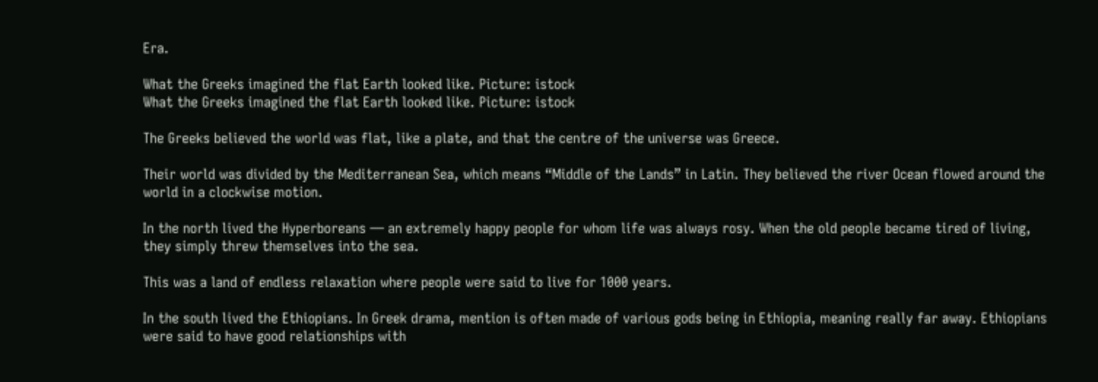Era.

What the Greeks imagined the flat Earth looked like. Picture: istock
What the Greeks imagined the flat Earth looked like. Picture: istock

The Greeks believed the world was flat, like a plate, and that the centre of the universe was Greece.

Their world was divided by the Mediterranean Sea, which means “Middle of the Lands” in Latin. They believed the river Ocean flowed around the world in a clockwise motion.

In the north lived the Hyperboreans — an extremely happy people for whom life was always rosy. When the old people became tired of living, they simply threw themselves into the sea.

This was a land of endless relaxation where people were said to live for 1000 years.

In the south lived the Ethiopians. In Greek drama, mention is often made of various gods being in Ethiopia, meaning really far away. Ethiopians were said to have good relationships with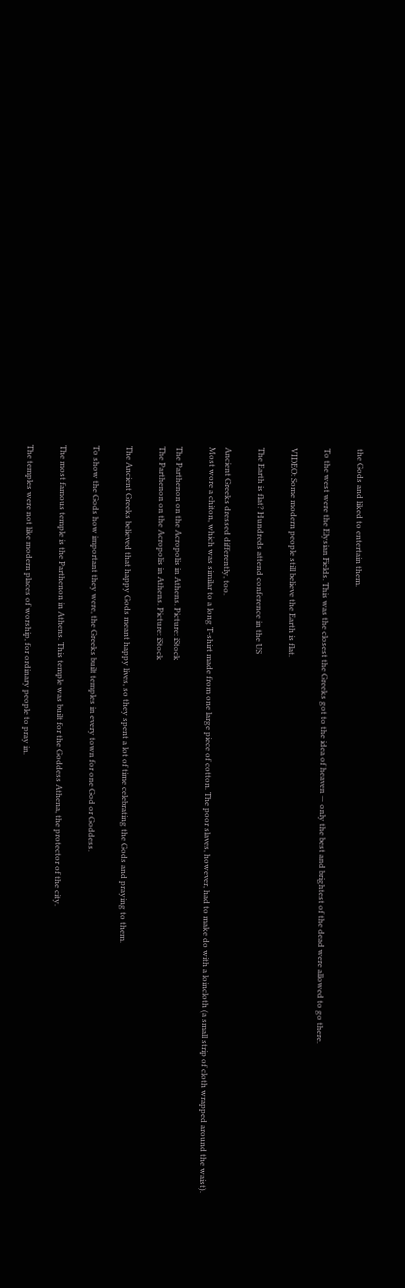the Gods and liked to entertain them.

To the west were the Elysian Fields. This was the closest the Greeks got to the idea of heaven — only the best and brightest of the dead were allowed to go there.

VIDEO: Some modern people still believe the Earth is flat.

The Earth is flat? Hundreds attend conference in the US

Ancient Greeks dressed differently, too.
Most wore a chiton, which was similar to a long T-shirt made from one large piece of cotton. The poor slaves, however, had to make do with a loincloth (a small strip of cloth wrapped around the waist).

The Parthenon on the Acropolis in Athens. Picture: iStock
The Parthenon on the Acropolis in Athens. Picture: iStock

The Ancient Greeks believed that happy Gods meant happy lives, so they spent a lot of time celebrating the Gods and praying to them.

To show the Gods how important they were, the Greeks built temples in every town for one God or Goddess.

The most famous temple is the Parthenon in Athens. This temple was built for the Goddess Athena, the protector of the city.

The temples were not like modern places of worship, for ordinary people to pray in.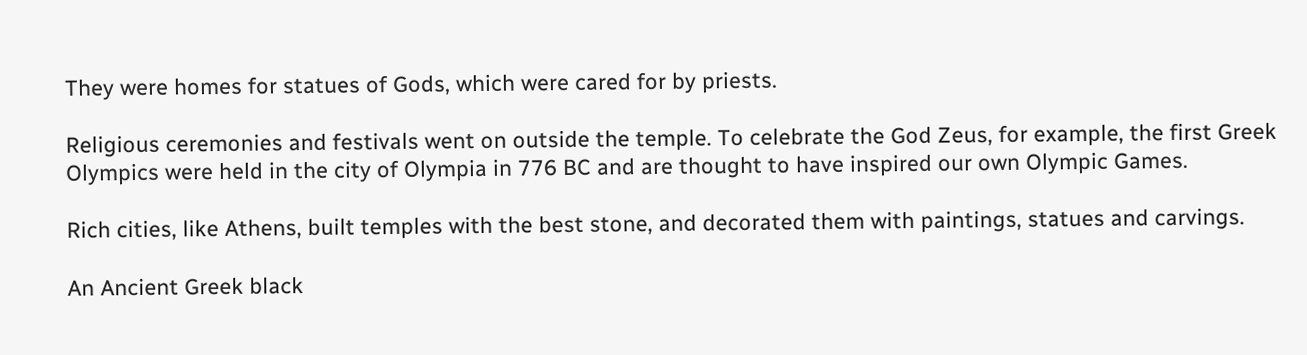They were homes for statues of Gods, which were cared for by priests.

Religious ceremonies and festivals went on outside the temple. To celebrate the God Zeus, for example, the first Greek Olympics were held in the city of Olympia in 776 BC and are thought to have inspired our own Olympic Games.

Rich cities, like Athens, built temples with the best stone, and decorated them with paintings, statues and carvings.

An Ancient Greek black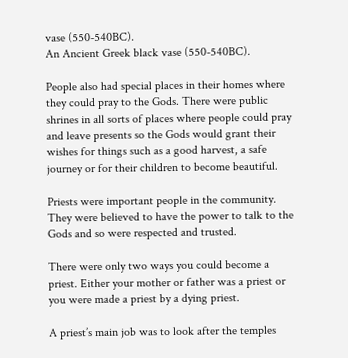vase (550-540BC).
An Ancient Greek black vase (550-540BC).

People also had special places in their homes where they could pray to the Gods. There were public shrines in all sorts of places where people could pray and leave presents so the Gods would grant their wishes for things such as a good harvest, a safe journey or for their children to become beautiful.

Priests were important people in the community. They were believed to have the power to talk to the Gods and so were respected and trusted.

There were only two ways you could become a priest. Either your mother or father was a priest or you were made a priest by a dying priest.

A priest’s main job was to look after the temples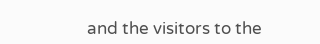and the visitors to the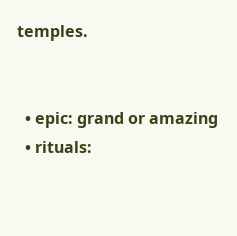temples.


  • epic: grand or amazing
  • rituals: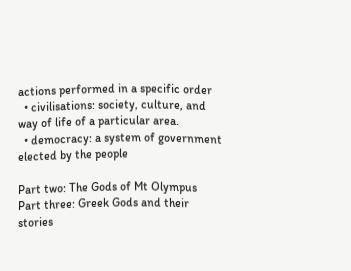actions performed in a specific order
  • civilisations: society, culture, and way of life of a particular area.
  • democracy: a system of government elected by the people

Part two: The Gods of Mt Olympus
Part three: Greek Gods and their stories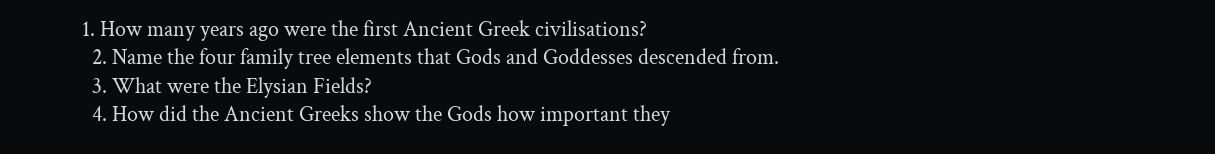1. How many years ago were the first Ancient Greek civilisations?
  2. Name the four family tree elements that Gods and Goddesses descended from.
  3. What were the Elysian Fields?
  4. How did the Ancient Greeks show the Gods how important they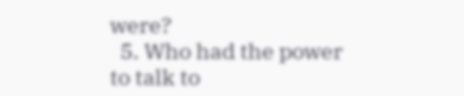were?
  5. Who had the power to talk to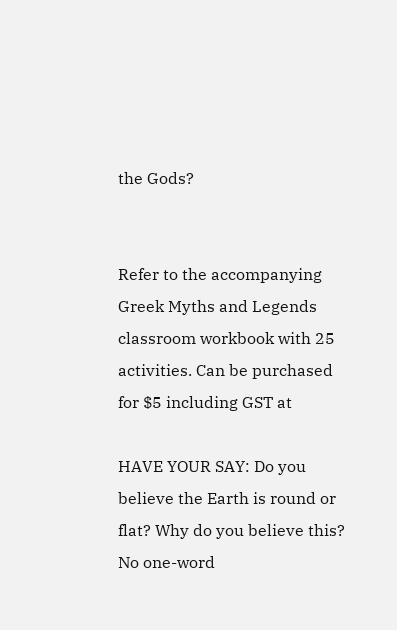the Gods?


Refer to the accompanying Greek Myths and Legends classroom workbook with 25 activities. Can be purchased for $5 including GST at

HAVE YOUR SAY: Do you believe the Earth is round or flat? Why do you believe this?
No one-word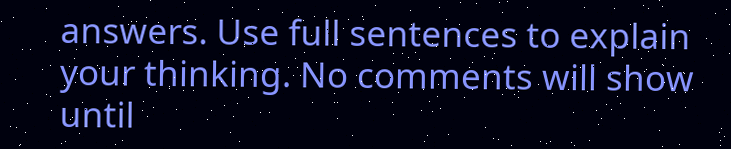answers. Use full sentences to explain your thinking. No comments will show until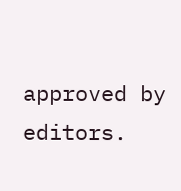approved by editors.